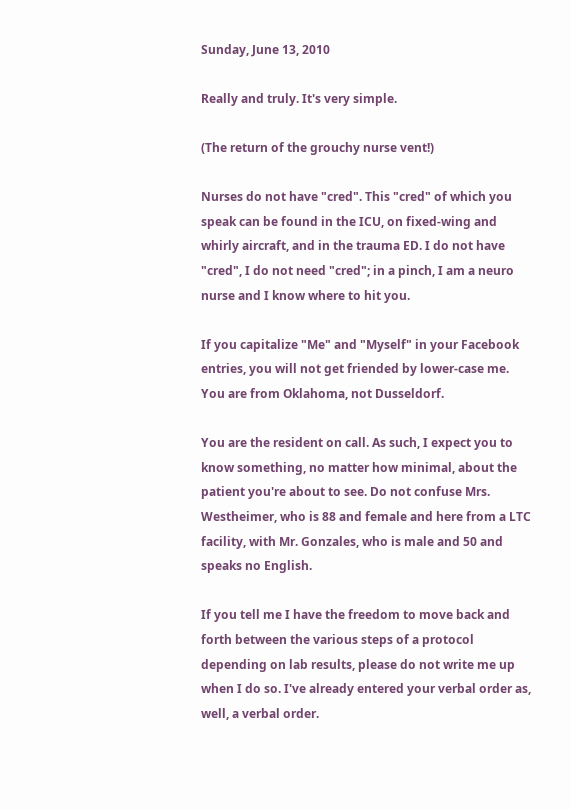Sunday, June 13, 2010

Really and truly. It's very simple.

(The return of the grouchy nurse vent!)

Nurses do not have "cred". This "cred" of which you speak can be found in the ICU, on fixed-wing and whirly aircraft, and in the trauma ED. I do not have "cred", I do not need "cred"; in a pinch, I am a neuro nurse and I know where to hit you.

If you capitalize "Me" and "Myself" in your Facebook entries, you will not get friended by lower-case me. You are from Oklahoma, not Dusseldorf.

You are the resident on call. As such, I expect you to know something, no matter how minimal, about the patient you're about to see. Do not confuse Mrs. Westheimer, who is 88 and female and here from a LTC facility, with Mr. Gonzales, who is male and 50 and speaks no English.

If you tell me I have the freedom to move back and forth between the various steps of a protocol depending on lab results, please do not write me up when I do so. I've already entered your verbal order as, well, a verbal order.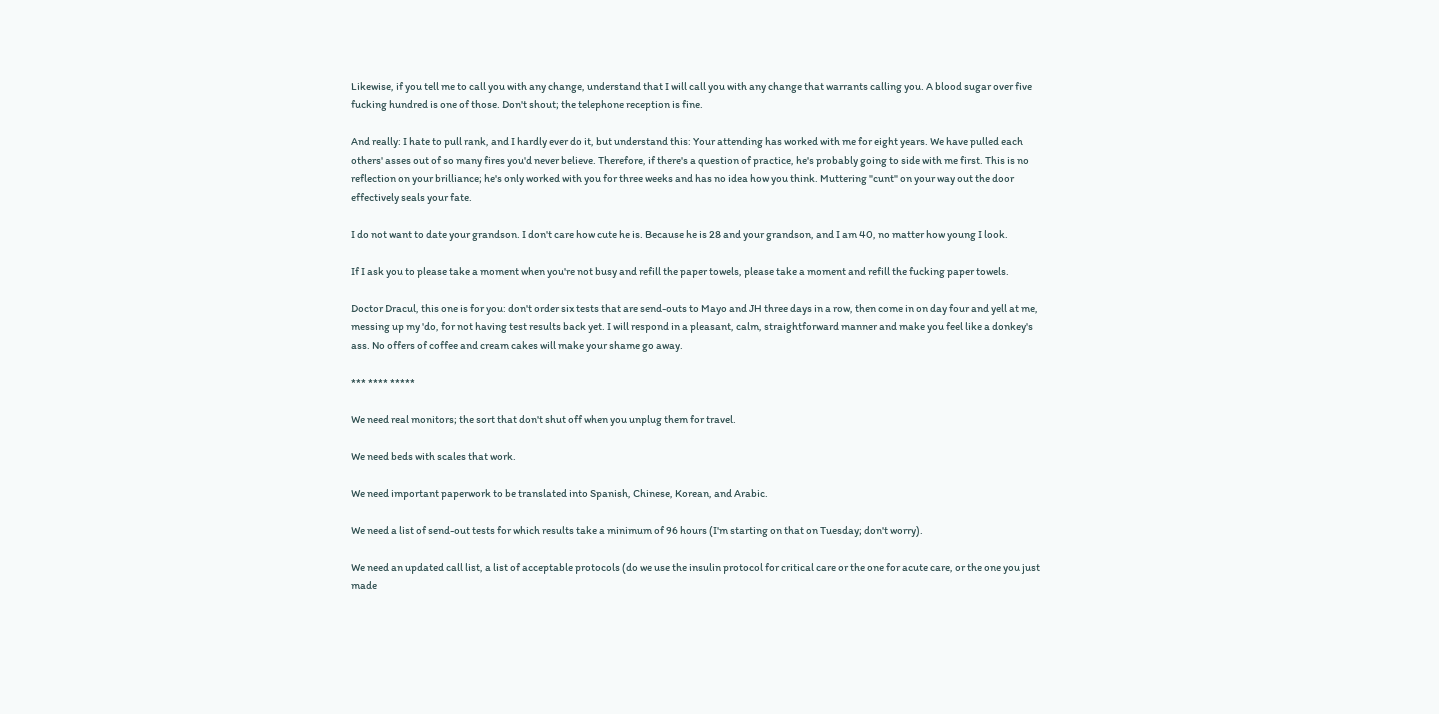Likewise, if you tell me to call you with any change, understand that I will call you with any change that warrants calling you. A blood sugar over five fucking hundred is one of those. Don't shout; the telephone reception is fine.

And really: I hate to pull rank, and I hardly ever do it, but understand this: Your attending has worked with me for eight years. We have pulled each others' asses out of so many fires you'd never believe. Therefore, if there's a question of practice, he's probably going to side with me first. This is no reflection on your brilliance; he's only worked with you for three weeks and has no idea how you think. Muttering "cunt" on your way out the door effectively seals your fate.

I do not want to date your grandson. I don't care how cute he is. Because he is 28 and your grandson, and I am 40, no matter how young I look.

If I ask you to please take a moment when you're not busy and refill the paper towels, please take a moment and refill the fucking paper towels.

Doctor Dracul, this one is for you: don't order six tests that are send-outs to Mayo and JH three days in a row, then come in on day four and yell at me, messing up my 'do, for not having test results back yet. I will respond in a pleasant, calm, straightforward manner and make you feel like a donkey's ass. No offers of coffee and cream cakes will make your shame go away.

*** **** *****

We need real monitors; the sort that don't shut off when you unplug them for travel.

We need beds with scales that work.

We need important paperwork to be translated into Spanish, Chinese, Korean, and Arabic.

We need a list of send-out tests for which results take a minimum of 96 hours (I'm starting on that on Tuesday; don't worry).

We need an updated call list, a list of acceptable protocols (do we use the insulin protocol for critical care or the one for acute care, or the one you just made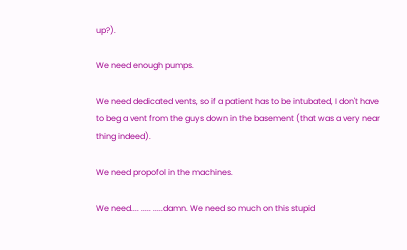up?).

We need enough pumps.

We need dedicated vents, so if a patient has to be intubated, I don't have to beg a vent from the guys down in the basement (that was a very near thing indeed).

We need propofol in the machines.

We need.... ..... .....damn. We need so much on this stupid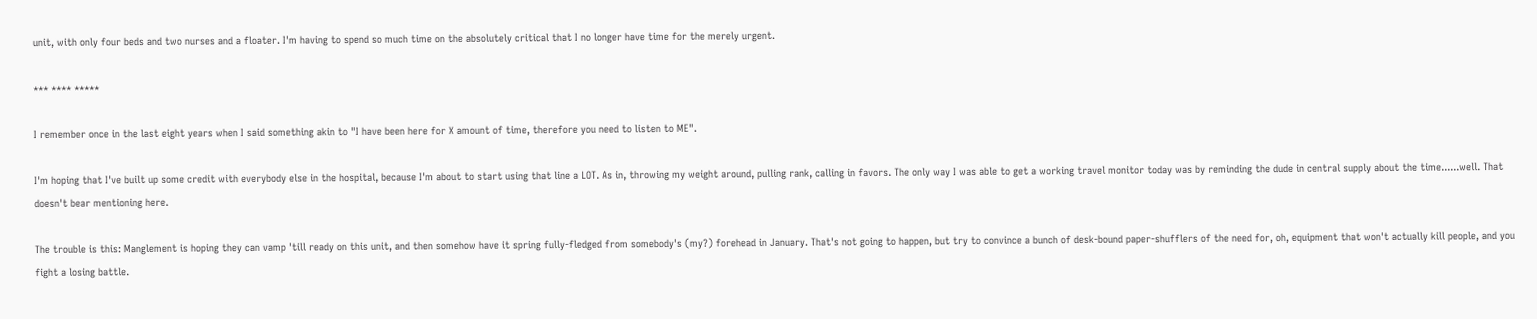unit, with only four beds and two nurses and a floater. I'm having to spend so much time on the absolutely critical that I no longer have time for the merely urgent.

*** **** *****

I remember once in the last eight years when I said something akin to "I have been here for X amount of time, therefore you need to listen to ME".

I'm hoping that I've built up some credit with everybody else in the hospital, because I'm about to start using that line a LOT. As in, throwing my weight around, pulling rank, calling in favors. The only way I was able to get a working travel monitor today was by reminding the dude in central supply about the time......well. That doesn't bear mentioning here.

The trouble is this: Manglement is hoping they can vamp 'till ready on this unit, and then somehow have it spring fully-fledged from somebody's (my?) forehead in January. That's not going to happen, but try to convince a bunch of desk-bound paper-shufflers of the need for, oh, equipment that won't actually kill people, and you fight a losing battle.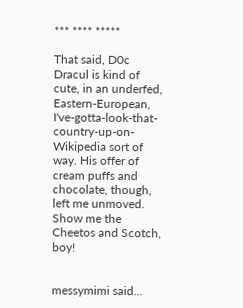*** **** *****

That said, D0c Dracul is kind of cute, in an underfed, Eastern-European, I've-gotta-look-that-country-up-on-Wikipedia sort of way. His offer of cream puffs and chocolate, though, left me unmoved. Show me the Cheetos and Scotch, boy!


messymimi said...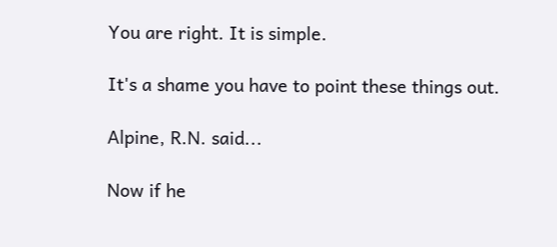You are right. It is simple.

It's a shame you have to point these things out.

Alpine, R.N. said...

Now if he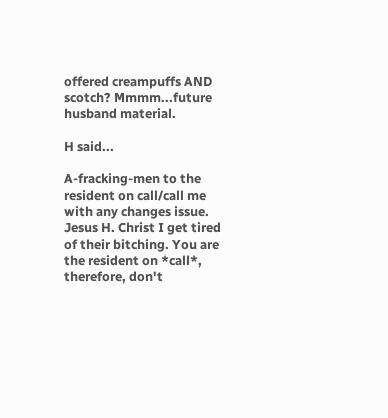offered creampuffs AND scotch? Mmmm...future husband material.

H said...

A-fracking-men to the resident on call/call me with any changes issue. Jesus H. Christ I get tired of their bitching. You are the resident on *call*, therefore, don't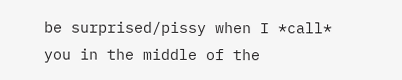be surprised/pissy when I *call* you in the middle of the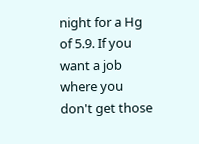night for a Hg of 5.9. If you want a job where you don't get those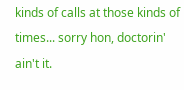kinds of calls at those kinds of times... sorry hon, doctorin' ain't it.